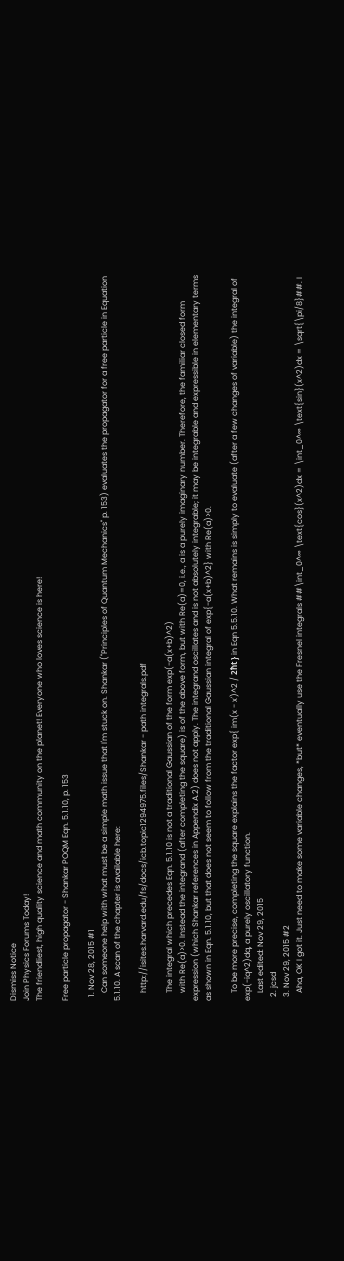Dismiss Notice
Join Physics Forums Today!
The friendliest, high quality science and math community on the planet! Everyone who loves science is here!

Free particle propagator - Shankar POQM Eqn. 5.1.10, p. 153

  1. Nov 28, 2015 #1
    Can someone help with what must be a simple math issue that I'm stuck on. Shankar ("Principles of Quantum Mechanics" p. 153) evaluates the propagator for a free particle in Equation 5.1.10. A scan of the chapter is available here:

    http://isites.harvard.edu/fs/docs/icb.topic1294975.files/Shankar - path integrals.pdf

    The integral which precedes Eqn. 5.1.10 is not a traditional Gaussian of the form exp(-a(x+b)^2)
    with Re(a)>0. Instead the integrand (after completing the square) is of the above form, but with Re(a)=0, i.e., a is a purely imaginary number. Therefore, the familiar closed form expression (which Shankar references in Appendix A.2) does not apply. The integrand oscillates and is not absolutely integrable; it may be integrable and expressible in elementary terms as shown in Eqn. 5.1.10, but that does not seem to follow from the traditional Gaussian integral of exp{-a(x+b)^2} with Re(a)>0.

    To be more precise, completing the square explains the factor exp{ im(x - x')^2 / 2ћt } in Eqn 5.5.10. What remains is simply to evaluate (after a few changes of variable) the integral of exp(-iq^2)dq, a purely oscillatory function.
    Last edited: Nov 29, 2015
  2. jcsd
  3. Nov 29, 2015 #2
    Aha, OK I got it. Just need to make some variable changes, *but* eventually use the Fresnel integrals ##\int_0^∞ \text{cos}(x^2)dx = \int_0^∞ \text{sin}(x^2)dx = \sqrt{\pi/8}##. I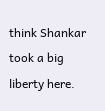think Shankar took a big liberty here.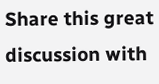Share this great discussion with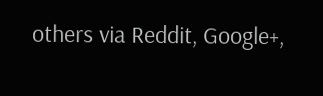others via Reddit, Google+,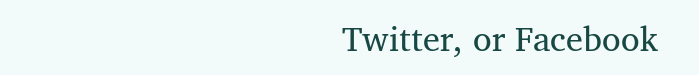Twitter, or Facebook